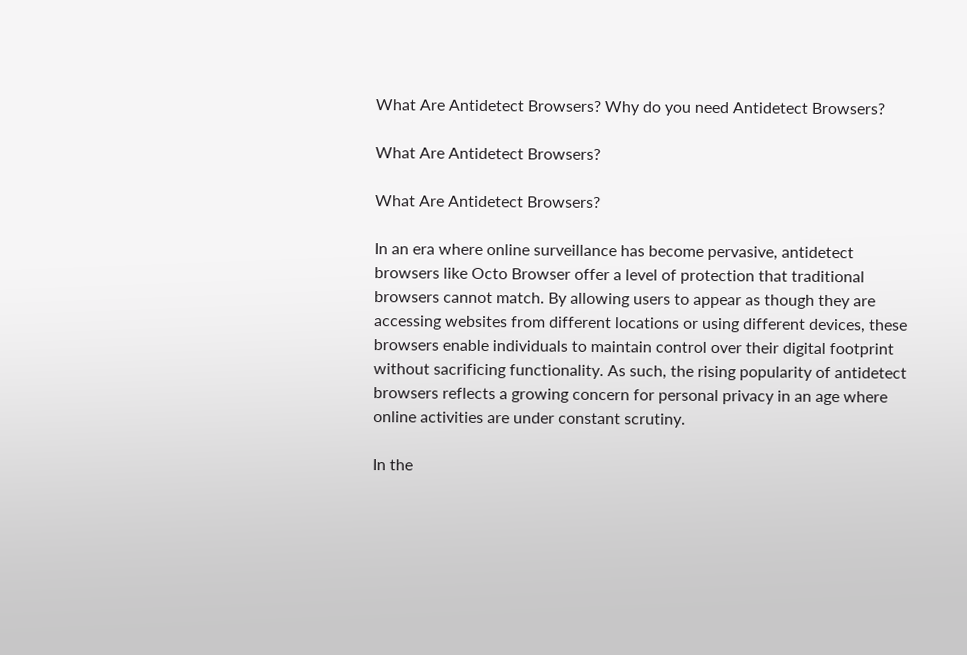What Are Antidetect Browsers? Why do you need Antidetect Browsers?

What Are Antidetect Browsers?

What Are Antidetect Browsers?

In an era where online surveillance has become pervasive, antidetect browsers like Octo Browser offer a level of protection that traditional browsers cannot match. By allowing users to appear as though they are accessing websites from different locations or using different devices, these browsers enable individuals to maintain control over their digital footprint without sacrificing functionality. As such, the rising popularity of antidetect browsers reflects a growing concern for personal privacy in an age where online activities are under constant scrutiny.

In the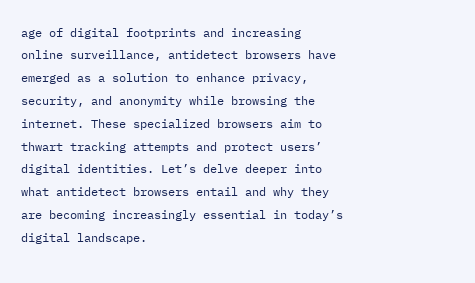age of digital footprints and increasing online surveillance, antidetect browsers have emerged as a solution to enhance privacy, security, and anonymity while browsing the internet. These specialized browsers aim to thwart tracking attempts and protect users’ digital identities. Let’s delve deeper into what antidetect browsers entail and why they are becoming increasingly essential in today’s digital landscape.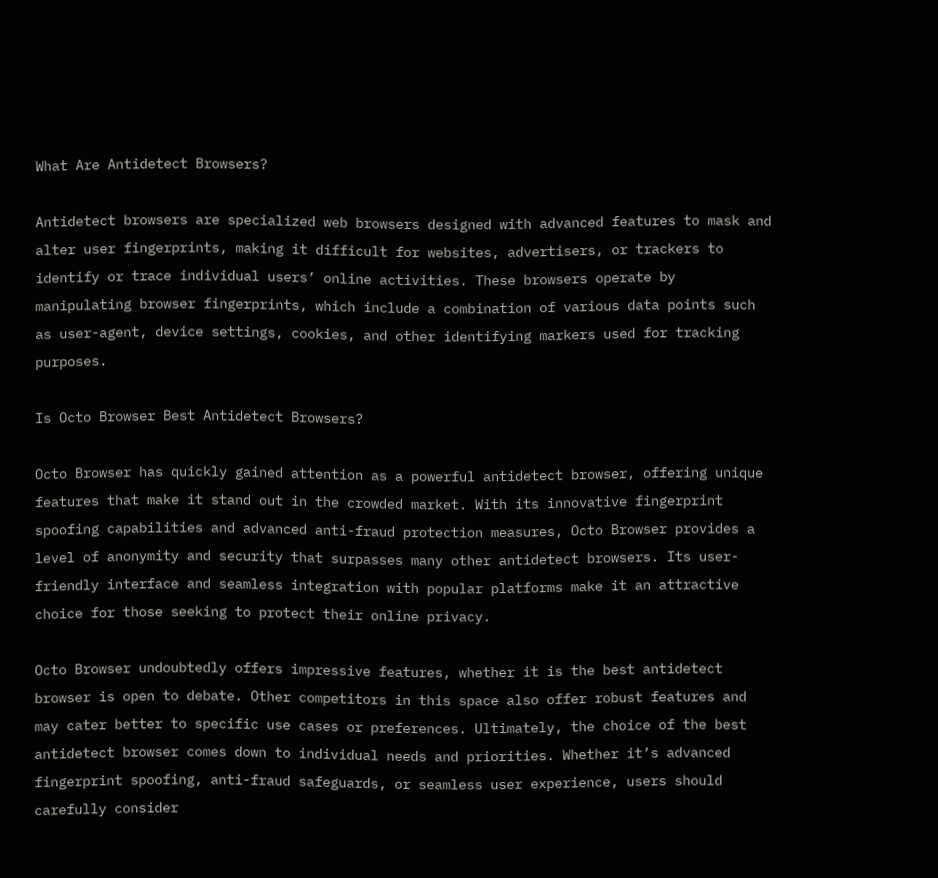What Are Antidetect Browsers?

Antidetect browsers are specialized web browsers designed with advanced features to mask and alter user fingerprints, making it difficult for websites, advertisers, or trackers to identify or trace individual users’ online activities. These browsers operate by manipulating browser fingerprints, which include a combination of various data points such as user-agent, device settings, cookies, and other identifying markers used for tracking purposes.

Is Octo Browser Best Antidetect Browsers?

Octo Browser has quickly gained attention as a powerful antidetect browser, offering unique features that make it stand out in the crowded market. With its innovative fingerprint spoofing capabilities and advanced anti-fraud protection measures, Octo Browser provides a level of anonymity and security that surpasses many other antidetect browsers. Its user-friendly interface and seamless integration with popular platforms make it an attractive choice for those seeking to protect their online privacy.

Octo Browser undoubtedly offers impressive features, whether it is the best antidetect browser is open to debate. Other competitors in this space also offer robust features and may cater better to specific use cases or preferences. Ultimately, the choice of the best antidetect browser comes down to individual needs and priorities. Whether it’s advanced fingerprint spoofing, anti-fraud safeguards, or seamless user experience, users should carefully consider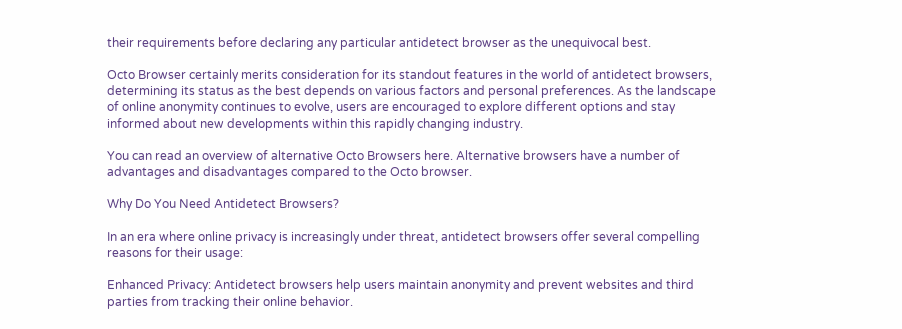their requirements before declaring any particular antidetect browser as the unequivocal best.

Octo Browser certainly merits consideration for its standout features in the world of antidetect browsers, determining its status as the best depends on various factors and personal preferences. As the landscape of online anonymity continues to evolve, users are encouraged to explore different options and stay informed about new developments within this rapidly changing industry.

You can read an overview of alternative Octo Browsers here. Alternative browsers have a number of advantages and disadvantages compared to the Octo browser.

Why Do You Need Antidetect Browsers?

In an era where online privacy is increasingly under threat, antidetect browsers offer several compelling reasons for their usage:

Enhanced Privacy: Antidetect browsers help users maintain anonymity and prevent websites and third parties from tracking their online behavior.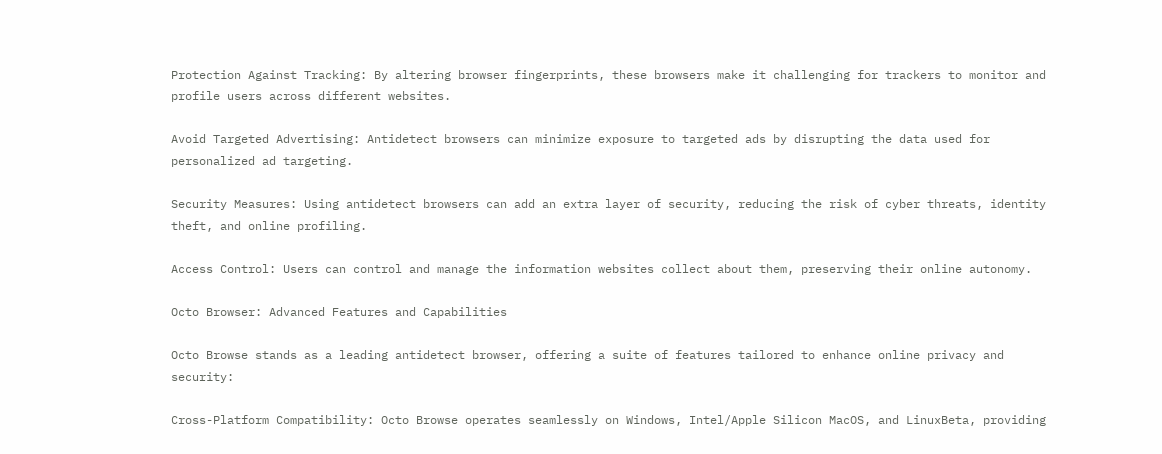Protection Against Tracking: By altering browser fingerprints, these browsers make it challenging for trackers to monitor and profile users across different websites.

Avoid Targeted Advertising: Antidetect browsers can minimize exposure to targeted ads by disrupting the data used for personalized ad targeting.

Security Measures: Using antidetect browsers can add an extra layer of security, reducing the risk of cyber threats, identity theft, and online profiling.

Access Control: Users can control and manage the information websites collect about them, preserving their online autonomy.

Octo Browser: Advanced Features and Capabilities

Octo Browse stands as a leading antidetect browser, offering a suite of features tailored to enhance online privacy and security:

Cross-Platform Compatibility: Octo Browse operates seamlessly on Windows, Intel/Apple Silicon MacOS, and LinuxBeta, providing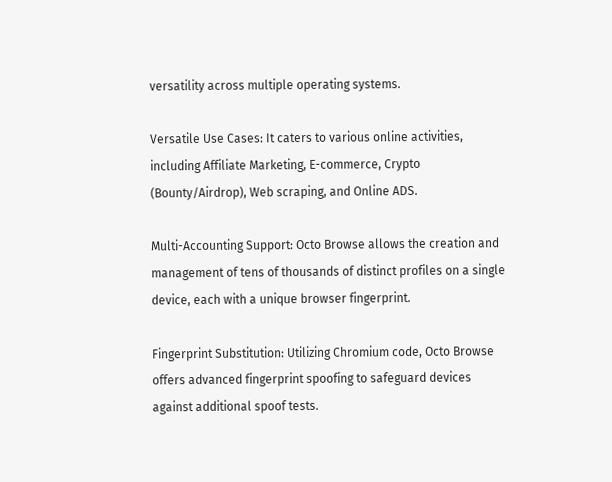versatility across multiple operating systems.

Versatile Use Cases: It caters to various online activities, including Affiliate Marketing, E-commerce, Crypto (Bounty/Airdrop), Web scraping, and Online ADS.

Multi-Accounting Support: Octo Browse allows the creation and management of tens of thousands of distinct profiles on a single device, each with a unique browser fingerprint.

Fingerprint Substitution: Utilizing Chromium code, Octo Browse offers advanced fingerprint spoofing to safeguard devices against additional spoof tests.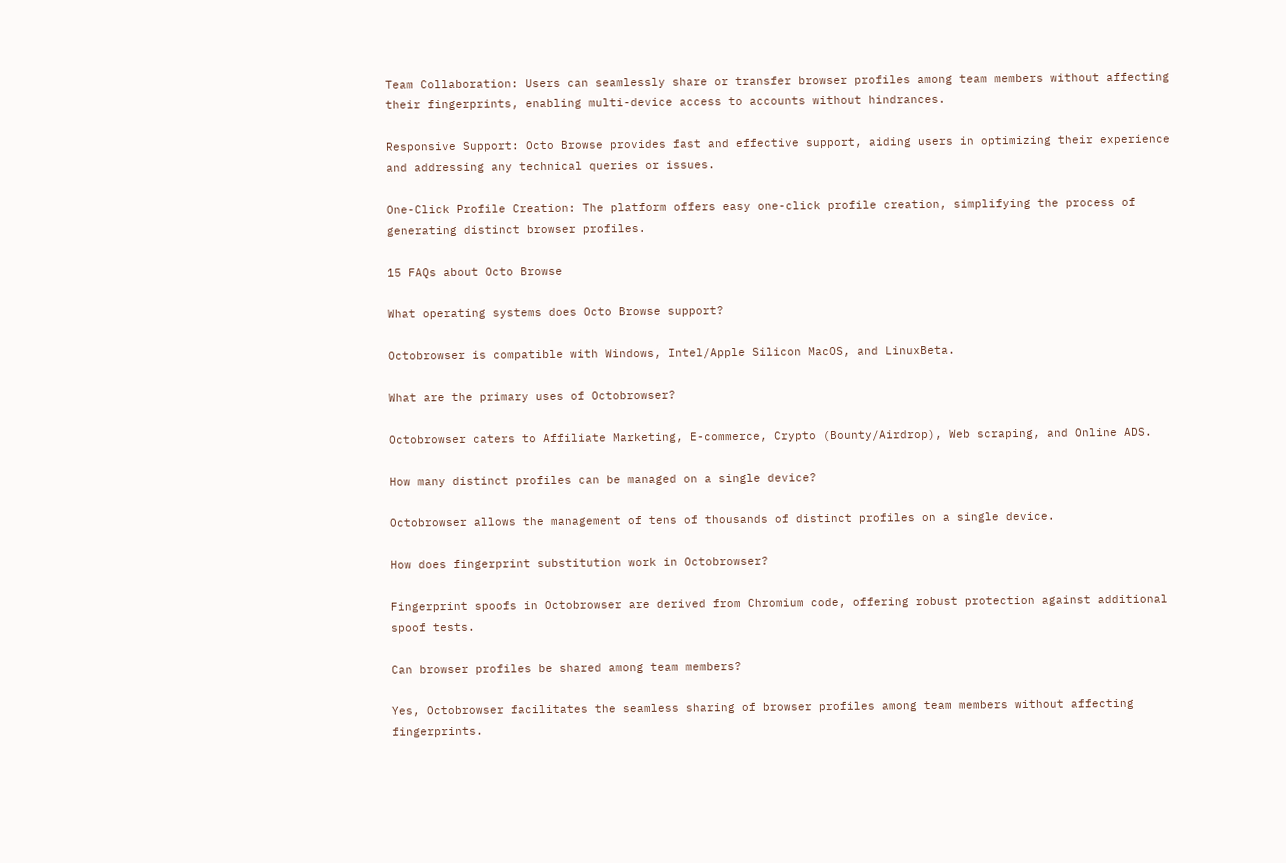Team Collaboration: Users can seamlessly share or transfer browser profiles among team members without affecting their fingerprints, enabling multi-device access to accounts without hindrances.

Responsive Support: Octo Browse provides fast and effective support, aiding users in optimizing their experience and addressing any technical queries or issues.

One-Click Profile Creation: The platform offers easy one-click profile creation, simplifying the process of generating distinct browser profiles.

15 FAQs about Octo Browse

What operating systems does Octo Browse support?

Octobrowser is compatible with Windows, Intel/Apple Silicon MacOS, and LinuxBeta.

What are the primary uses of Octobrowser?

Octobrowser caters to Affiliate Marketing, E-commerce, Crypto (Bounty/Airdrop), Web scraping, and Online ADS.

How many distinct profiles can be managed on a single device?

Octobrowser allows the management of tens of thousands of distinct profiles on a single device.

How does fingerprint substitution work in Octobrowser?

Fingerprint spoofs in Octobrowser are derived from Chromium code, offering robust protection against additional spoof tests.

Can browser profiles be shared among team members?

Yes, Octobrowser facilitates the seamless sharing of browser profiles among team members without affecting fingerprints.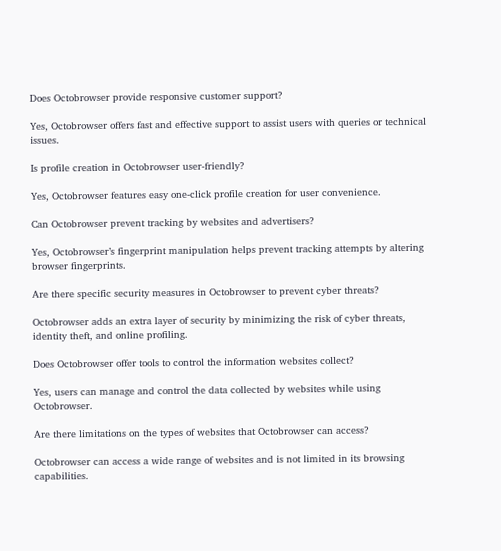Does Octobrowser provide responsive customer support?

Yes, Octobrowser offers fast and effective support to assist users with queries or technical issues.

Is profile creation in Octobrowser user-friendly?

Yes, Octobrowser features easy one-click profile creation for user convenience.

Can Octobrowser prevent tracking by websites and advertisers?

Yes, Octobrowser’s fingerprint manipulation helps prevent tracking attempts by altering browser fingerprints.

Are there specific security measures in Octobrowser to prevent cyber threats?

Octobrowser adds an extra layer of security by minimizing the risk of cyber threats, identity theft, and online profiling.

Does Octobrowser offer tools to control the information websites collect?

Yes, users can manage and control the data collected by websites while using Octobrowser.

Are there limitations on the types of websites that Octobrowser can access?

Octobrowser can access a wide range of websites and is not limited in its browsing capabilities.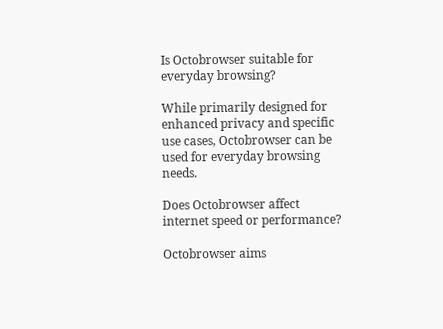Is Octobrowser suitable for everyday browsing?

While primarily designed for enhanced privacy and specific use cases, Octobrowser can be used for everyday browsing needs.

Does Octobrowser affect internet speed or performance?

Octobrowser aims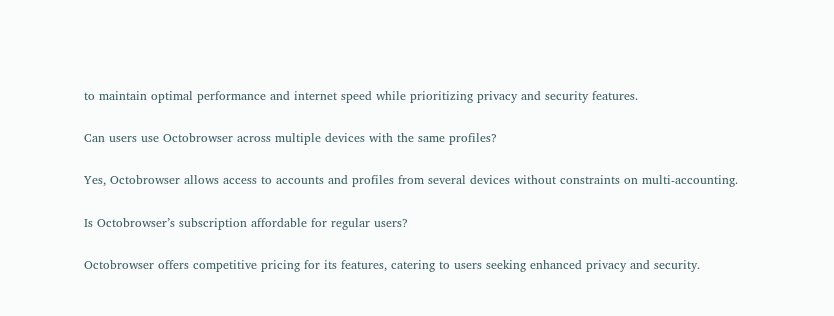to maintain optimal performance and internet speed while prioritizing privacy and security features.

Can users use Octobrowser across multiple devices with the same profiles?

Yes, Octobrowser allows access to accounts and profiles from several devices without constraints on multi-accounting.

Is Octobrowser’s subscription affordable for regular users?

Octobrowser offers competitive pricing for its features, catering to users seeking enhanced privacy and security.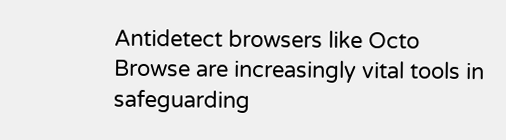Antidetect browsers like Octo Browse are increasingly vital tools in safeguarding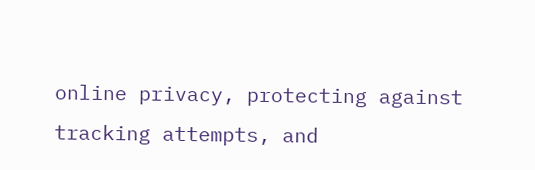online privacy, protecting against tracking attempts, and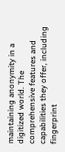maintaining anonymity in a digitized world. The comprehensive features and capabilities they offer, including fingerprint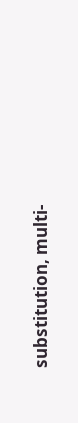substitution, multi-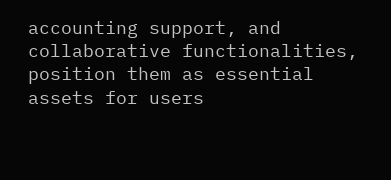accounting support, and collaborative functionalities, position them as essential assets for users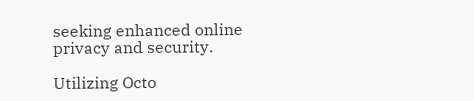seeking enhanced online privacy and security.

Utilizing Octo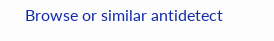Browse or similar antidetect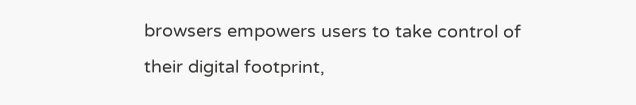browsers empowers users to take control of their digital footprint,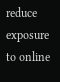reduce exposure to online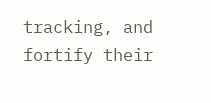tracking, and fortify their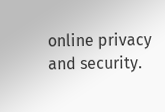online privacy and security.